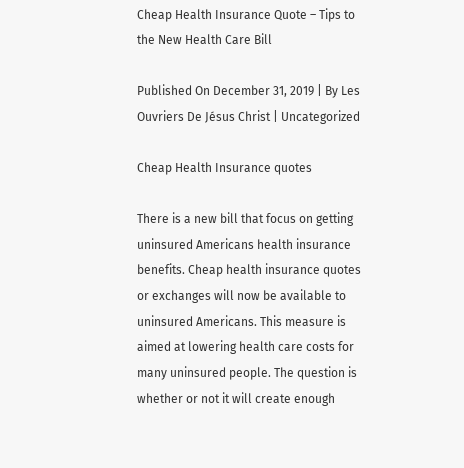Cheap Health Insurance Quote – Tips to the New Health Care Bill

Published On December 31, 2019 | By Les Ouvriers De Jésus Christ | Uncategorized

Cheap Health Insurance quotes

There is a new bill that focus on getting uninsured Americans health insurance benefits. Cheap health insurance quotes or exchanges will now be available to uninsured Americans. This measure is aimed at lowering health care costs for many uninsured people. The question is whether or not it will create enough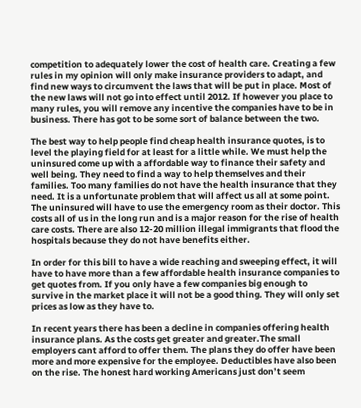competition to adequately lower the cost of health care. Creating a few rules in my opinion will only make insurance providers to adapt, and find new ways to circumvent the laws that will be put in place. Most of the new laws will not go into effect until 2012. If however you place to many rules, you will remove any incentive the companies have to be in business. There has got to be some sort of balance between the two.

The best way to help people find cheap health insurance quotes, is to level the playing field for at least for a little while. We must help the uninsured come up with a affordable way to finance their safety and well being. They need to find a way to help themselves and their families. Too many families do not have the health insurance that they need. It is a unfortunate problem that will affect us all at some point. The uninsured will have to use the emergency room as their doctor. This costs all of us in the long run and is a major reason for the rise of health care costs. There are also 12-20 million illegal immigrants that flood the hospitals because they do not have benefits either.

In order for this bill to have a wide reaching and sweeping effect, it will have to have more than a few affordable health insurance companies to get quotes from. If you only have a few companies big enough to survive in the market place it will not be a good thing. They will only set prices as low as they have to.

In recent years there has been a decline in companies offering health insurance plans. As the costs get greater and greater.The small employers cant afford to offer them. The plans they do offer have been more and more expensive for the employee. Deductibles have also been on the rise. The honest hard working Americans just don’t seem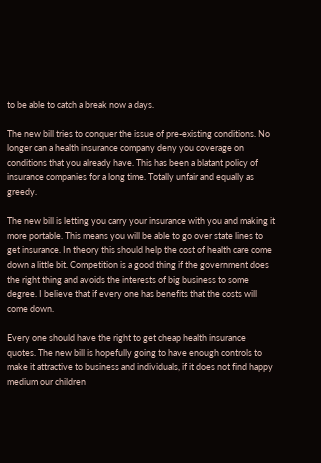to be able to catch a break now a days.

The new bill tries to conquer the issue of pre-existing conditions. No longer can a health insurance company deny you coverage on conditions that you already have. This has been a blatant policy of insurance companies for a long time. Totally unfair and equally as greedy.

The new bill is letting you carry your insurance with you and making it more portable. This means you will be able to go over state lines to get insurance. In theory this should help the cost of health care come down a little bit. Competition is a good thing if the government does the right thing and avoids the interests of big business to some degree. I believe that if every one has benefits that the costs will come down.

Every one should have the right to get cheap health insurance quotes. The new bill is hopefully going to have enough controls to make it attractive to business and individuals, if it does not find happy medium our children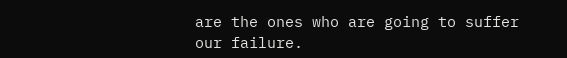are the ones who are going to suffer our failure.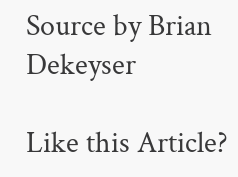Source by Brian Dekeyser

Like this Article?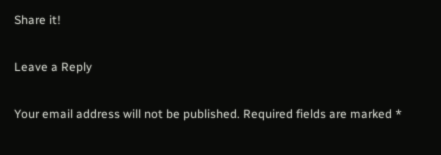Share it!

Leave a Reply

Your email address will not be published. Required fields are marked *